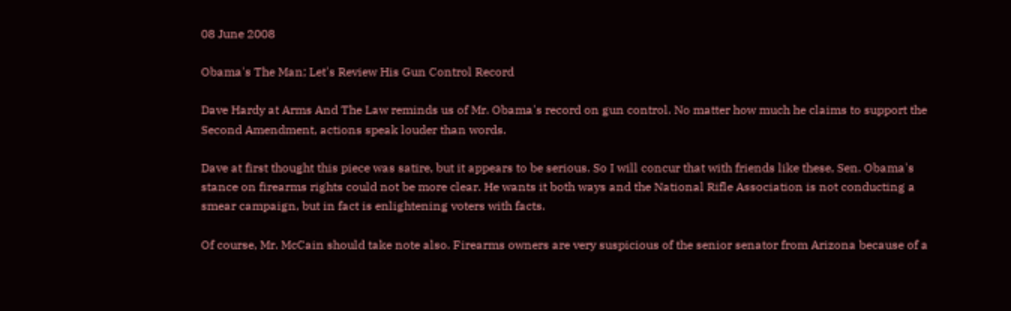08 June 2008

Obama's The Man; Let's Review His Gun Control Record

Dave Hardy at Arms And The Law reminds us of Mr. Obama's record on gun control. No matter how much he claims to support the Second Amendment, actions speak louder than words.

Dave at first thought this piece was satire, but it appears to be serious. So I will concur that with friends like these, Sen. Obama's stance on firearms rights could not be more clear. He wants it both ways and the National Rifle Association is not conducting a smear campaign, but in fact is enlightening voters with facts.

Of course, Mr. McCain should take note also. Firearms owners are very suspicious of the senior senator from Arizona because of a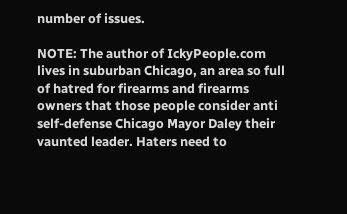number of issues.

NOTE: The author of IckyPeople.com lives in suburban Chicago, an area so full of hatred for firearms and firearms owners that those people consider anti self-defense Chicago Mayor Daley their vaunted leader. Haters need to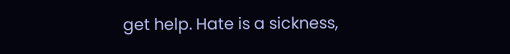get help. Hate is a sickness,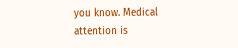you know. Medical attention is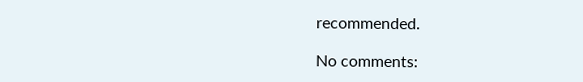recommended.

No comments: